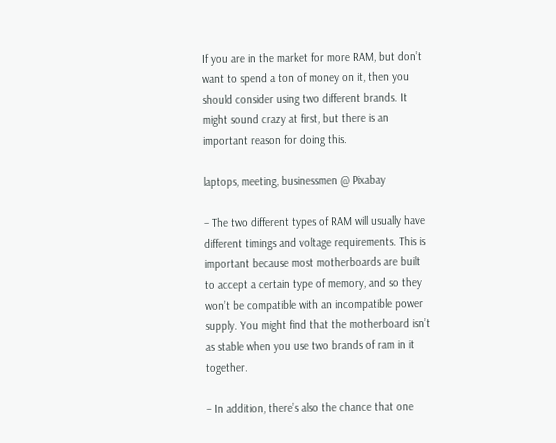If you are in the market for more RAM, but don’t want to spend a ton of money on it, then you should consider using two different brands. It might sound crazy at first, but there is an important reason for doing this.

laptops, meeting, businessmen @ Pixabay

– The two different types of RAM will usually have different timings and voltage requirements. This is important because most motherboards are built to accept a certain type of memory, and so they won’t be compatible with an incompatible power supply. You might find that the motherboard isn’t as stable when you use two brands of ram in it together.

– In addition, there’s also the chance that one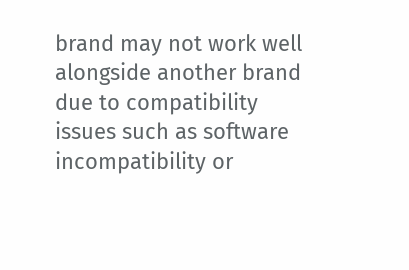brand may not work well alongside another brand due to compatibility issues such as software incompatibility or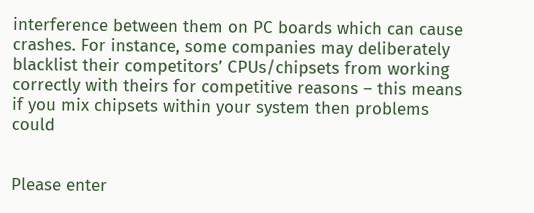interference between them on PC boards which can cause crashes. For instance, some companies may deliberately blacklist their competitors’ CPUs/chipsets from working correctly with theirs for competitive reasons – this means if you mix chipsets within your system then problems could


Please enter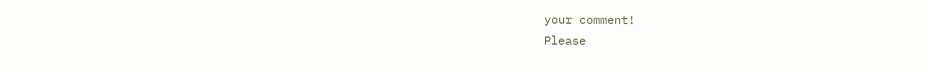your comment!
Please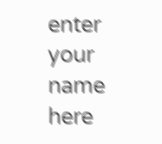enter your name here